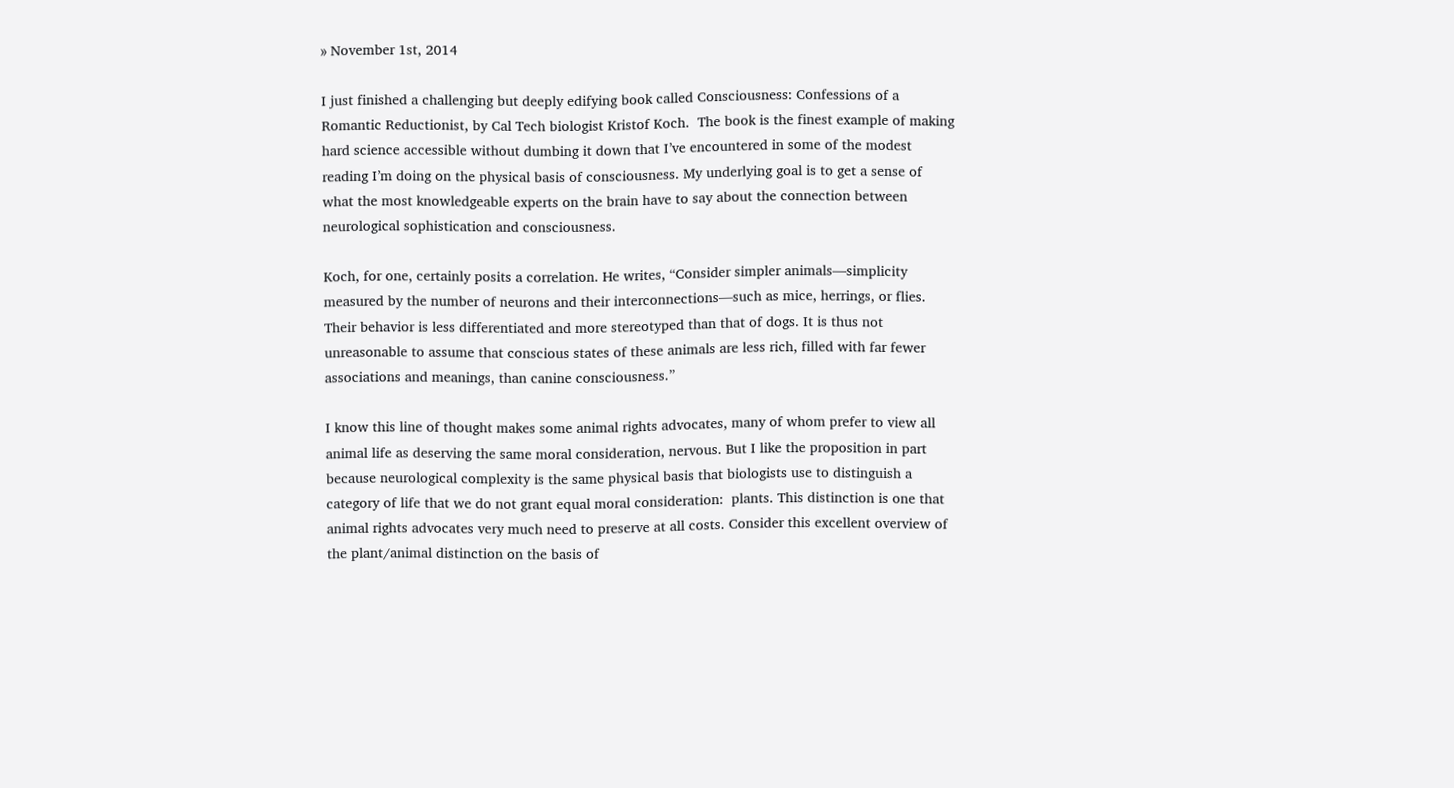» November 1st, 2014

I just finished a challenging but deeply edifying book called Consciousness: Confessions of a Romantic Reductionist, by Cal Tech biologist Kristof Koch.  The book is the finest example of making hard science accessible without dumbing it down that I’ve encountered in some of the modest reading I’m doing on the physical basis of consciousness. My underlying goal is to get a sense of what the most knowledgeable experts on the brain have to say about the connection between neurological sophistication and consciousness.

Koch, for one, certainly posits a correlation. He writes, “Consider simpler animals—simplicity measured by the number of neurons and their interconnections—such as mice, herrings, or flies. Their behavior is less differentiated and more stereotyped than that of dogs. It is thus not unreasonable to assume that conscious states of these animals are less rich, filled with far fewer associations and meanings, than canine consciousness.”

I know this line of thought makes some animal rights advocates, many of whom prefer to view all animal life as deserving the same moral consideration, nervous. But I like the proposition in part because neurological complexity is the same physical basis that biologists use to distinguish a category of life that we do not grant equal moral consideration:  plants. This distinction is one that animal rights advocates very much need to preserve at all costs. Consider this excellent overview of the plant/animal distinction on the basis of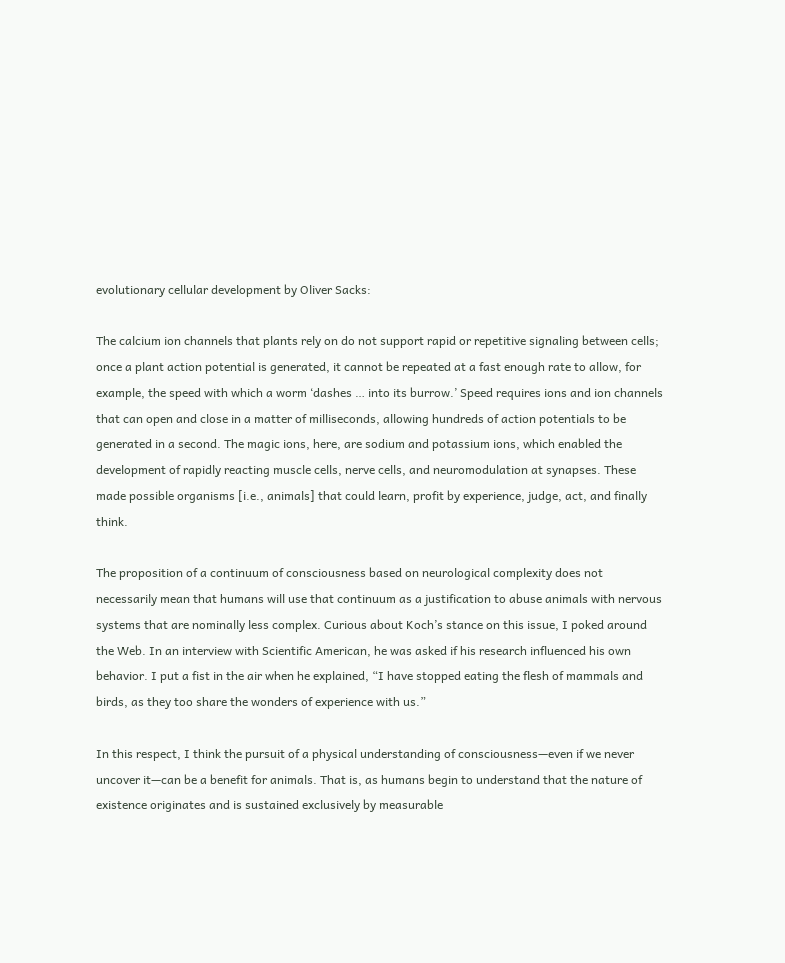evolutionary cellular development by Oliver Sacks:

The calcium ion channels that plants rely on do not support rapid or repetitive signaling between cells; once a plant action potential is generated, it cannot be repeated at a fast enough rate to allow, for example, the speed with which a worm ‘dashes … into its burrow.’ Speed requires ions and ion channels that can open and close in a matter of milliseconds, allowing hundreds of action potentials to be generated in a second. The magic ions, here, are sodium and potassium ions, which enabled the development of rapidly reacting muscle cells, nerve cells, and neuromodulation at synapses. These made possible organisms [i.e., animals] that could learn, profit by experience, judge, act, and finally think.

The proposition of a continuum of consciousness based on neurological complexity does not necessarily mean that humans will use that continuum as a justification to abuse animals with nervous systems that are nominally less complex. Curious about Koch’s stance on this issue, I poked around the Web. In an interview with Scientific American, he was asked if his research influenced his own behavior. I put a fist in the air when he explained, “I have stopped eating the flesh of mammals and birds, as they too share the wonders of experience with us.”

In this respect, I think the pursuit of a physical understanding of consciousness—even if we never uncover it—can be a benefit for animals. That is, as humans begin to understand that the nature of existence originates and is sustained exclusively by measurable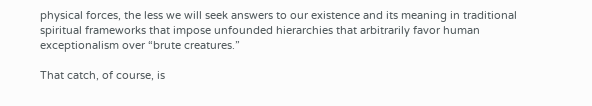physical forces, the less we will seek answers to our existence and its meaning in traditional spiritual frameworks that impose unfounded hierarchies that arbitrarily favor human exceptionalism over “brute creatures.”

That catch, of course, is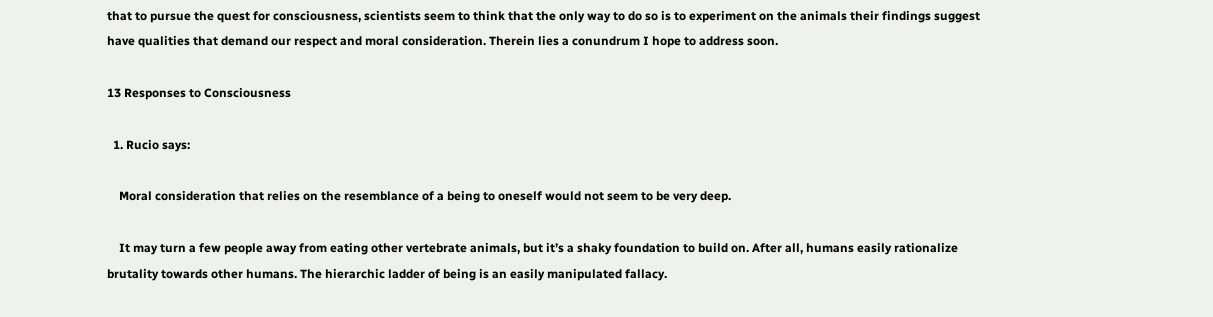that to pursue the quest for consciousness, scientists seem to think that the only way to do so is to experiment on the animals their findings suggest have qualities that demand our respect and moral consideration. Therein lies a conundrum I hope to address soon.

13 Responses to Consciousness

  1. Rucio says:

    Moral consideration that relies on the resemblance of a being to oneself would not seem to be very deep.

    It may turn a few people away from eating other vertebrate animals, but it’s a shaky foundation to build on. After all, humans easily rationalize brutality towards other humans. The hierarchic ladder of being is an easily manipulated fallacy.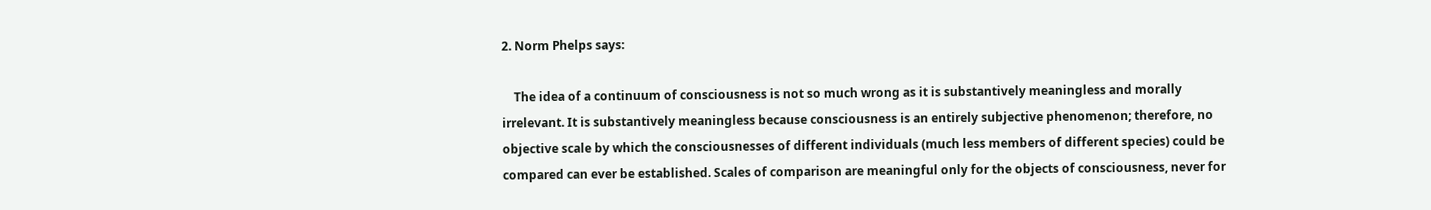2. Norm Phelps says:

    The idea of a continuum of consciousness is not so much wrong as it is substantively meaningless and morally irrelevant. It is substantively meaningless because consciousness is an entirely subjective phenomenon; therefore, no objective scale by which the consciousnesses of different individuals (much less members of different species) could be compared can ever be established. Scales of comparison are meaningful only for the objects of consciousness, never for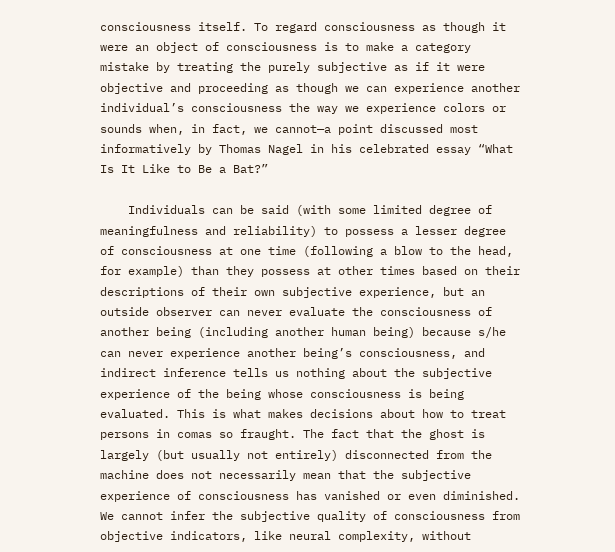consciousness itself. To regard consciousness as though it were an object of consciousness is to make a category mistake by treating the purely subjective as if it were objective and proceeding as though we can experience another individual’s consciousness the way we experience colors or sounds when, in fact, we cannot—a point discussed most informatively by Thomas Nagel in his celebrated essay “What Is It Like to Be a Bat?”

    Individuals can be said (with some limited degree of meaningfulness and reliability) to possess a lesser degree of consciousness at one time (following a blow to the head, for example) than they possess at other times based on their descriptions of their own subjective experience, but an outside observer can never evaluate the consciousness of another being (including another human being) because s/he can never experience another being’s consciousness, and indirect inference tells us nothing about the subjective experience of the being whose consciousness is being evaluated. This is what makes decisions about how to treat persons in comas so fraught. The fact that the ghost is largely (but usually not entirely) disconnected from the machine does not necessarily mean that the subjective experience of consciousness has vanished or even diminished. We cannot infer the subjective quality of consciousness from objective indicators, like neural complexity, without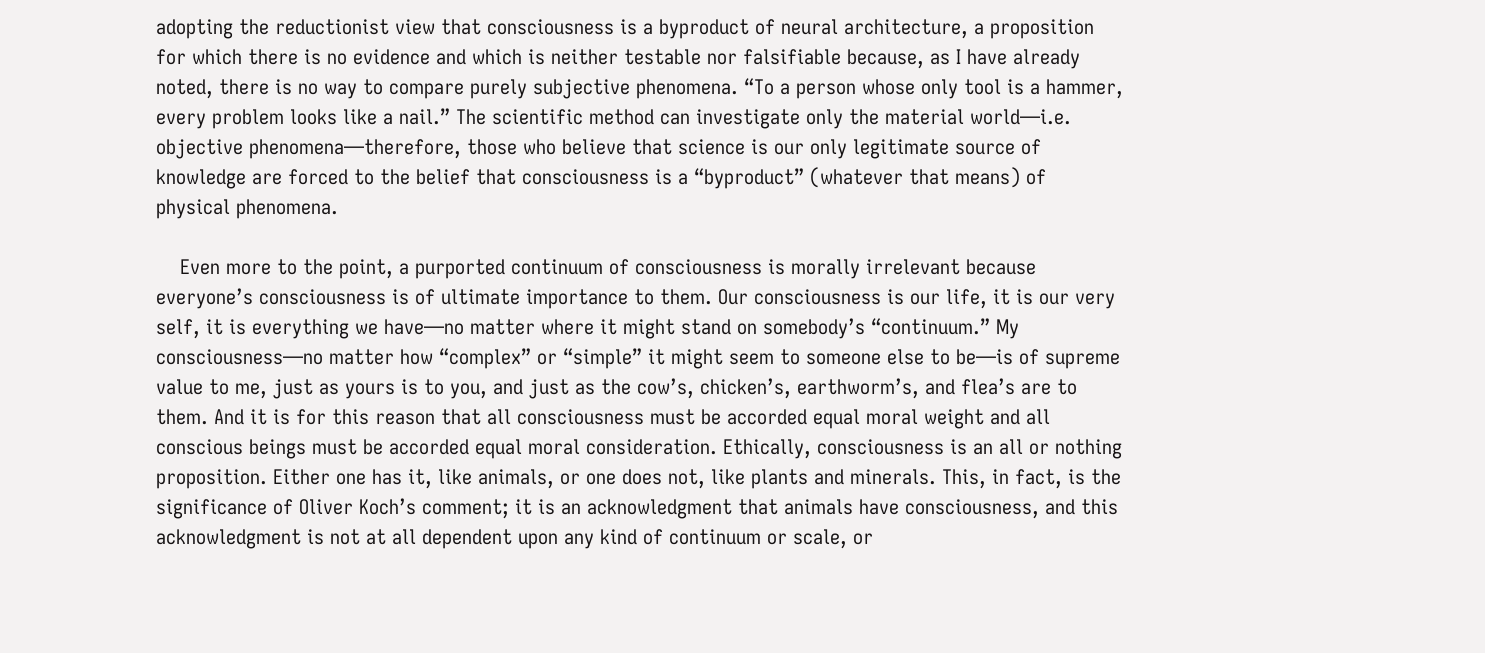adopting the reductionist view that consciousness is a byproduct of neural architecture, a proposition for which there is no evidence and which is neither testable nor falsifiable because, as I have already noted, there is no way to compare purely subjective phenomena. “To a person whose only tool is a hammer, every problem looks like a nail.” The scientific method can investigate only the material world—i.e. objective phenomena—therefore, those who believe that science is our only legitimate source of knowledge are forced to the belief that consciousness is a “byproduct” (whatever that means) of physical phenomena.

    Even more to the point, a purported continuum of consciousness is morally irrelevant because everyone’s consciousness is of ultimate importance to them. Our consciousness is our life, it is our very self, it is everything we have—no matter where it might stand on somebody’s “continuum.” My consciousness—no matter how “complex” or “simple” it might seem to someone else to be—is of supreme value to me, just as yours is to you, and just as the cow’s, chicken’s, earthworm’s, and flea’s are to them. And it is for this reason that all consciousness must be accorded equal moral weight and all conscious beings must be accorded equal moral consideration. Ethically, consciousness is an all or nothing proposition. Either one has it, like animals, or one does not, like plants and minerals. This, in fact, is the significance of Oliver Koch’s comment; it is an acknowledgment that animals have consciousness, and this acknowledgment is not at all dependent upon any kind of continuum or scale, or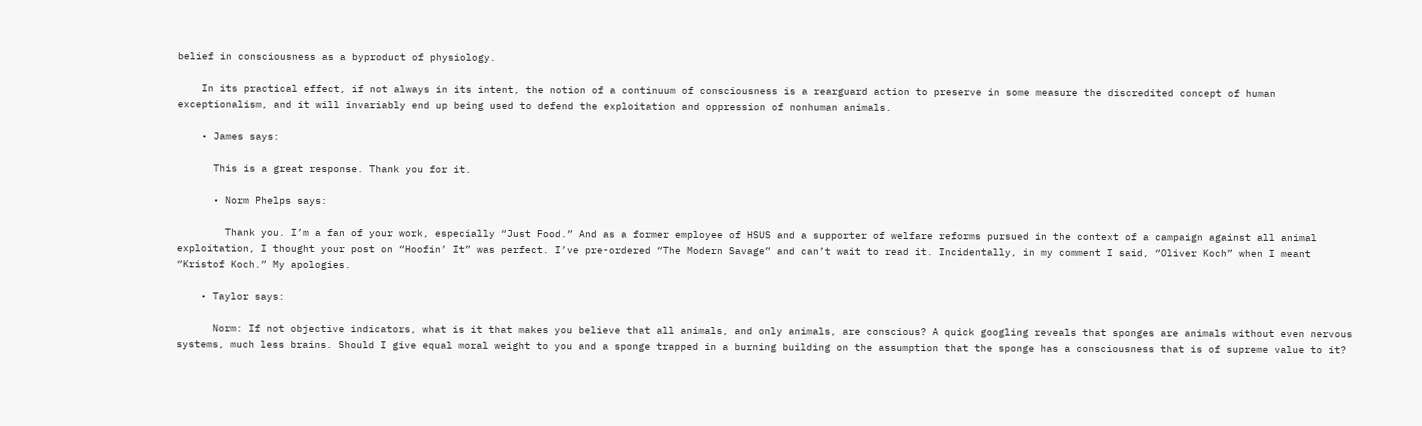belief in consciousness as a byproduct of physiology.

    In its practical effect, if not always in its intent, the notion of a continuum of consciousness is a rearguard action to preserve in some measure the discredited concept of human exceptionalism, and it will invariably end up being used to defend the exploitation and oppression of nonhuman animals.

    • James says:

      This is a great response. Thank you for it.

      • Norm Phelps says:

        Thank you. I’m a fan of your work, especially “Just Food.” And as a former employee of HSUS and a supporter of welfare reforms pursued in the context of a campaign against all animal exploitation, I thought your post on “Hoofin’ It” was perfect. I’ve pre-ordered “The Modern Savage” and can’t wait to read it. Incidentally, in my comment I said, “Oliver Koch” when I meant “Kristof Koch.” My apologies.

    • Taylor says:

      Norm: If not objective indicators, what is it that makes you believe that all animals, and only animals, are conscious? A quick googling reveals that sponges are animals without even nervous systems, much less brains. Should I give equal moral weight to you and a sponge trapped in a burning building on the assumption that the sponge has a consciousness that is of supreme value to it?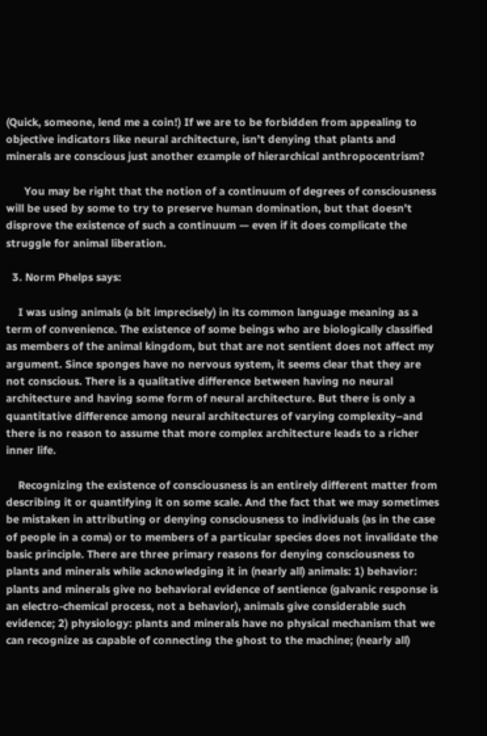(Quick, someone, lend me a coin!) If we are to be forbidden from appealing to objective indicators like neural architecture, isn’t denying that plants and minerals are conscious just another example of hierarchical anthropocentrism?

      You may be right that the notion of a continuum of degrees of consciousness will be used by some to try to preserve human domination, but that doesn’t disprove the existence of such a continuum — even if it does complicate the struggle for animal liberation.

  3. Norm Phelps says:

    I was using animals (a bit imprecisely) in its common language meaning as a term of convenience. The existence of some beings who are biologically classified as members of the animal kingdom, but that are not sentient does not affect my argument. Since sponges have no nervous system, it seems clear that they are not conscious. There is a qualitative difference between having no neural architecture and having some form of neural architecture. But there is only a quantitative difference among neural architectures of varying complexity–and there is no reason to assume that more complex architecture leads to a richer inner life.

    Recognizing the existence of consciousness is an entirely different matter from describing it or quantifying it on some scale. And the fact that we may sometimes be mistaken in attributing or denying consciousness to individuals (as in the case of people in a coma) or to members of a particular species does not invalidate the basic principle. There are three primary reasons for denying consciousness to plants and minerals while acknowledging it in (nearly all) animals: 1) behavior: plants and minerals give no behavioral evidence of sentience (galvanic response is an electro-chemical process, not a behavior), animals give considerable such evidence; 2) physiology: plants and minerals have no physical mechanism that we can recognize as capable of connecting the ghost to the machine; (nearly all)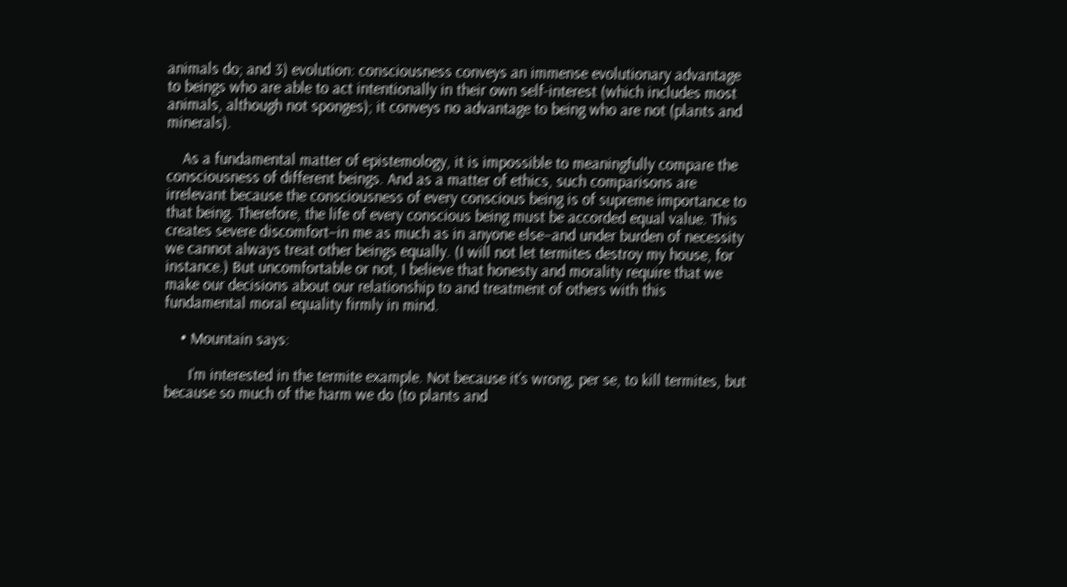animals do; and 3) evolution: consciousness conveys an immense evolutionary advantage to beings who are able to act intentionally in their own self-interest (which includes most animals, although not sponges); it conveys no advantage to being who are not (plants and minerals).

    As a fundamental matter of epistemology, it is impossible to meaningfully compare the consciousness of different beings. And as a matter of ethics, such comparisons are irrelevant because the consciousness of every conscious being is of supreme importance to that being. Therefore, the life of every conscious being must be accorded equal value. This creates severe discomfort–in me as much as in anyone else–and under burden of necessity we cannot always treat other beings equally. (I will not let termites destroy my house, for instance.) But uncomfortable or not, I believe that honesty and morality require that we make our decisions about our relationship to and treatment of others with this fundamental moral equality firmly in mind.

    • Mountain says:

      I’m interested in the termite example. Not because it’s wrong, per se, to kill termites, but because so much of the harm we do (to plants and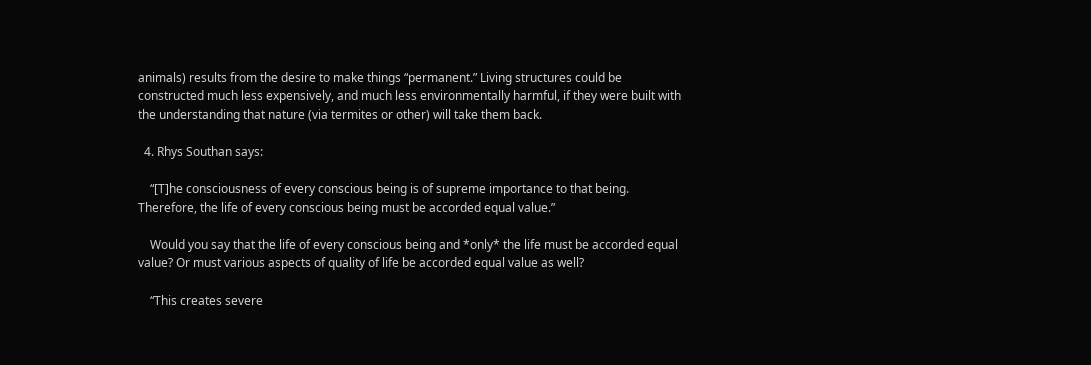animals) results from the desire to make things “permanent.” Living structures could be constructed much less expensively, and much less environmentally harmful, if they were built with the understanding that nature (via termites or other) will take them back.

  4. Rhys Southan says:

    “[T]he consciousness of every conscious being is of supreme importance to that being. Therefore, the life of every conscious being must be accorded equal value.”

    Would you say that the life of every conscious being and *only* the life must be accorded equal value? Or must various aspects of quality of life be accorded equal value as well?

    “This creates severe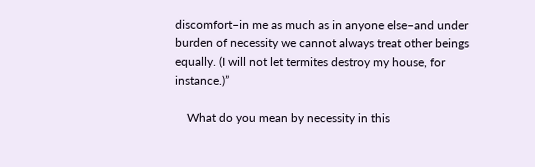discomfort–in me as much as in anyone else–and under burden of necessity we cannot always treat other beings equally. (I will not let termites destroy my house, for instance.)”

    What do you mean by necessity in this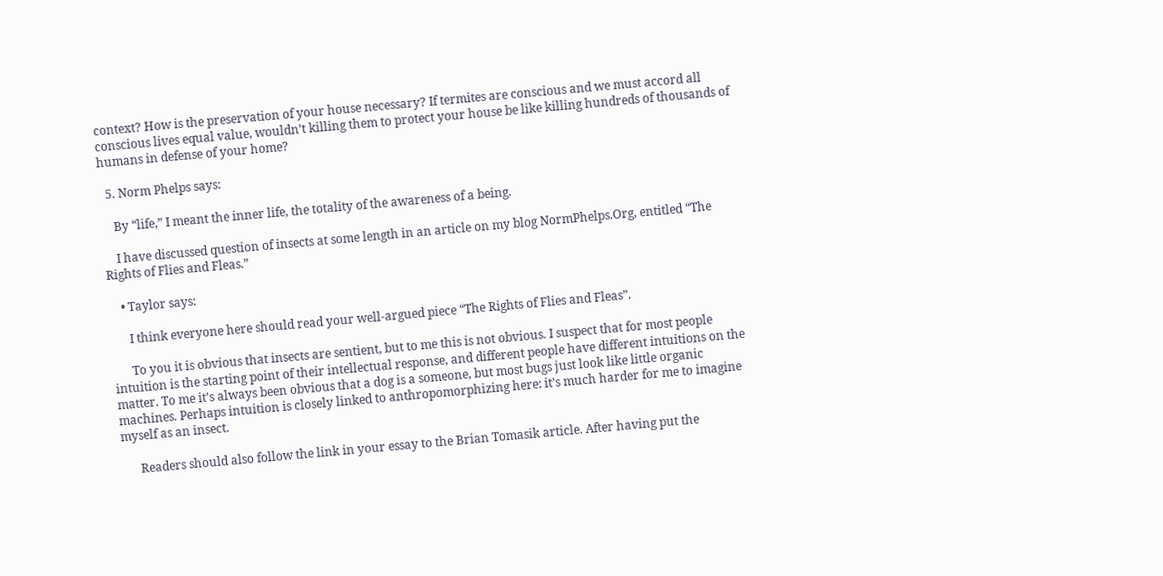context? How is the preservation of your house necessary? If termites are conscious and we must accord all conscious lives equal value, wouldn’t killing them to protect your house be like killing hundreds of thousands of humans in defense of your home?

  5. Norm Phelps says:

    By “life,” I meant the inner life, the totality of the awareness of a being.

    I have discussed question of insects at some length in an article on my blog NormPhelps.Org, entitled “The Rights of Flies and Fleas.”

    • Taylor says:

      I think everyone here should read your well-argued piece “The Rights of Flies and Fleas”.

      To you it is obvious that insects are sentient, but to me this is not obvious. I suspect that for most people intuition is the starting point of their intellectual response, and different people have different intuitions on the matter. To me it’s always been obvious that a dog is a someone, but most bugs just look like little organic machines. Perhaps intuition is closely linked to anthropomorphizing here: it’s much harder for me to imagine myself as an insect.

      Readers should also follow the link in your essay to the Brian Tomasik article. After having put the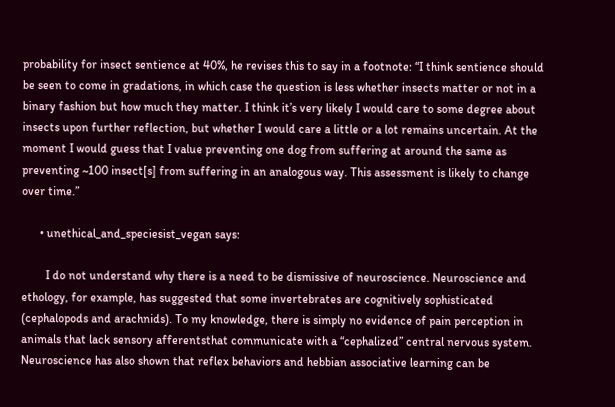probability for insect sentience at 40%, he revises this to say in a footnote: “I think sentience should be seen to come in gradations, in which case the question is less whether insects matter or not in a binary fashion but how much they matter. I think it’s very likely I would care to some degree about insects upon further reflection, but whether I would care a little or a lot remains uncertain. At the moment I would guess that I value preventing one dog from suffering at around the same as preventing ~100 insect[s] from suffering in an analogous way. This assessment is likely to change over time.”

      • unethical_and_speciesist_vegan says:

        I do not understand why there is a need to be dismissive of neuroscience. Neuroscience and ethology, for example, has suggested that some invertebrates are cognitively sophisticated (cephalopods and arachnids). To my knowledge, there is simply no evidence of pain perception in animals that lack sensory afferentsthat communicate with a “cephalized” central nervous system. Neuroscience has also shown that reflex behaviors and hebbian associative learning can be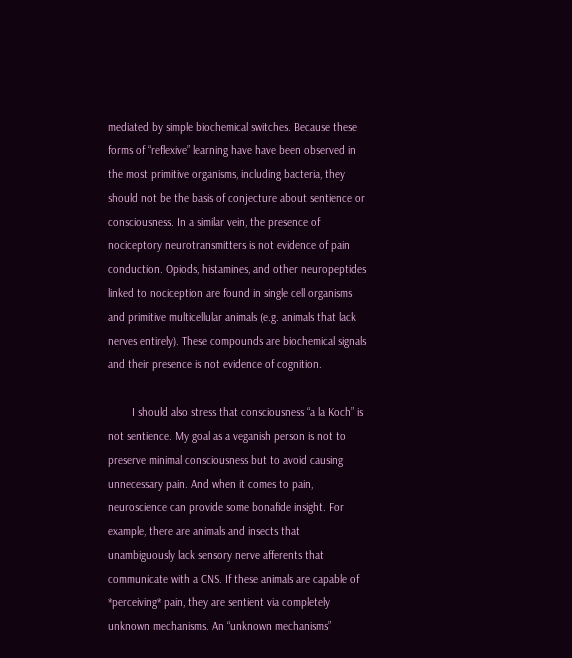mediated by simple biochemical switches. Because these forms of “reflexive” learning have have been observed in the most primitive organisms, including bacteria, they should not be the basis of conjecture about sentience or consciousness. In a similar vein, the presence of nociceptory neurotransmitters is not evidence of pain conduction. Opiods, histamines, and other neuropeptides linked to nociception are found in single cell organisms and primitive multicellular animals (e.g. animals that lack nerves entirely). These compounds are biochemical signals and their presence is not evidence of cognition.

        I should also stress that consciousness “a la Koch” is not sentience. My goal as a veganish person is not to preserve minimal consciousness but to avoid causing unnecessary pain. And when it comes to pain, neuroscience can provide some bonafide insight. For example, there are animals and insects that unambiguously lack sensory nerve afferents that communicate with a CNS. If these animals are capable of *perceiving* pain, they are sentient via completely unknown mechanisms. An “unknown mechanisms”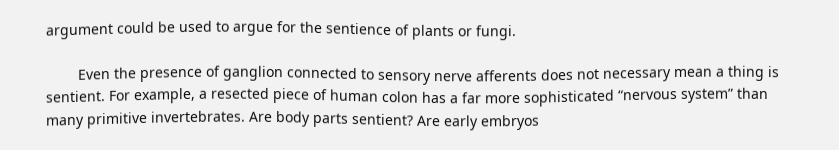argument could be used to argue for the sentience of plants or fungi.

        Even the presence of ganglion connected to sensory nerve afferents does not necessary mean a thing is sentient. For example, a resected piece of human colon has a far more sophisticated “nervous system” than many primitive invertebrates. Are body parts sentient? Are early embryos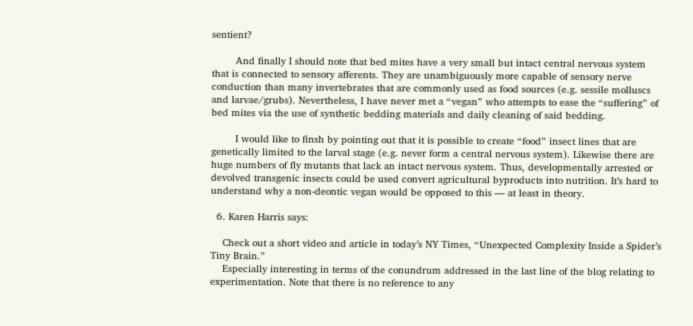sentient?

        And finally I should note that bed mites have a very small but intact central nervous system that is connected to sensory afferents. They are unambiguously more capable of sensory nerve conduction than many invertebrates that are commonly used as food sources (e.g. sessile molluscs and larvae/grubs). Nevertheless, I have never met a “vegan” who attempts to ease the “suffering” of bed mites via the use of synthetic bedding materials and daily cleaning of said bedding.

        I would like to finsh by pointing out that it is possible to create “food” insect lines that are genetically limited to the larval stage (e.g. never form a central nervous system). Likewise there are huge numbers of fly mutants that lack an intact nervous system. Thus, developmentally arrested or devolved transgenic insects could be used convert agricultural byproducts into nutrition. It’s hard to understand why a non-deontic vegan would be opposed to this — at least in theory.

  6. Karen Harris says:

    Check out a short video and article in today’s NY Times, “Unexpected Complexity Inside a Spider’s Tiny Brain.”
    Especially interesting in terms of the conundrum addressed in the last line of the blog relating to experimentation. Note that there is no reference to any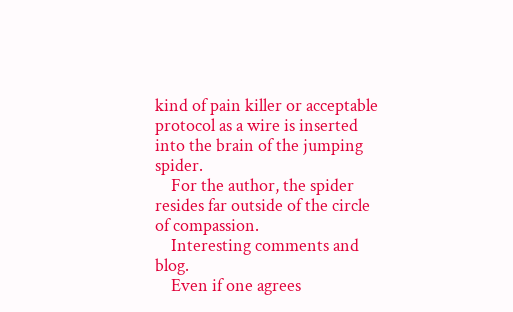kind of pain killer or acceptable protocol as a wire is inserted into the brain of the jumping spider.
    For the author, the spider resides far outside of the circle of compassion.
    Interesting comments and blog.
    Even if one agrees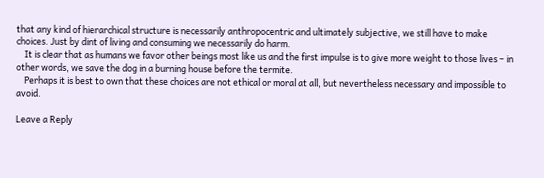that any kind of hierarchical structure is necessarily anthropocentric and ultimately subjective, we still have to make choices. Just by dint of living and consuming we necessarily do harm.
    It is clear that as humans we favor other beings most like us and the first impulse is to give more weight to those lives – in other words, we save the dog in a burning house before the termite.
    Perhaps it is best to own that these choices are not ethical or moral at all, but nevertheless necessary and impossible to avoid.

Leave a Reply